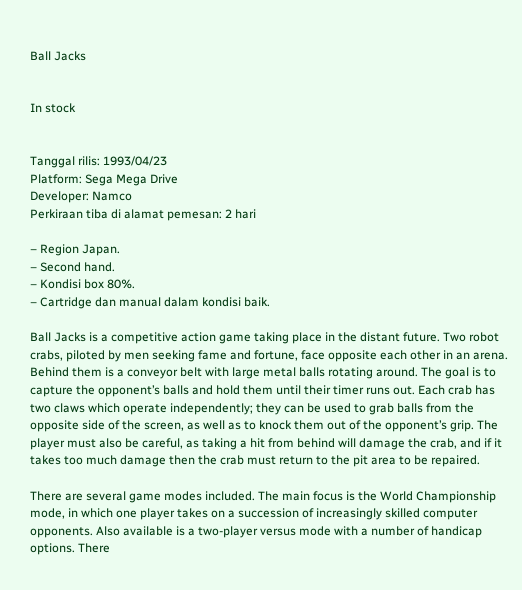Ball Jacks


In stock


Tanggal rilis: 1993/04/23
Platform: Sega Mega Drive
Developer: Namco
Perkiraan tiba di alamat pemesan: 2 hari

– Region Japan.
– Second hand.
– Kondisi box 80%.
– Cartridge dan manual dalam kondisi baik.

Ball Jacks is a competitive action game taking place in the distant future. Two robot crabs, piloted by men seeking fame and fortune, face opposite each other in an arena. Behind them is a conveyor belt with large metal balls rotating around. The goal is to capture the opponent’s balls and hold them until their timer runs out. Each crab has two claws which operate independently; they can be used to grab balls from the opposite side of the screen, as well as to knock them out of the opponent’s grip. The player must also be careful, as taking a hit from behind will damage the crab, and if it takes too much damage then the crab must return to the pit area to be repaired.

There are several game modes included. The main focus is the World Championship mode, in which one player takes on a succession of increasingly skilled computer opponents. Also available is a two-player versus mode with a number of handicap options. There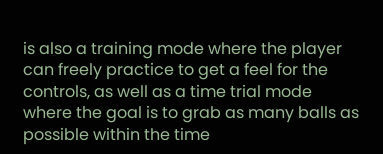is also a training mode where the player can freely practice to get a feel for the controls, as well as a time trial mode where the goal is to grab as many balls as possible within the time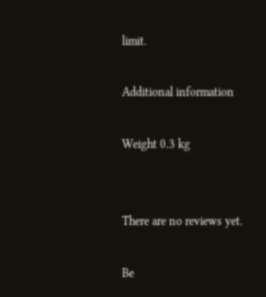limit.

Additional information

Weight 0.3 kg


There are no reviews yet.

Be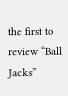the first to review “Ball Jacks”